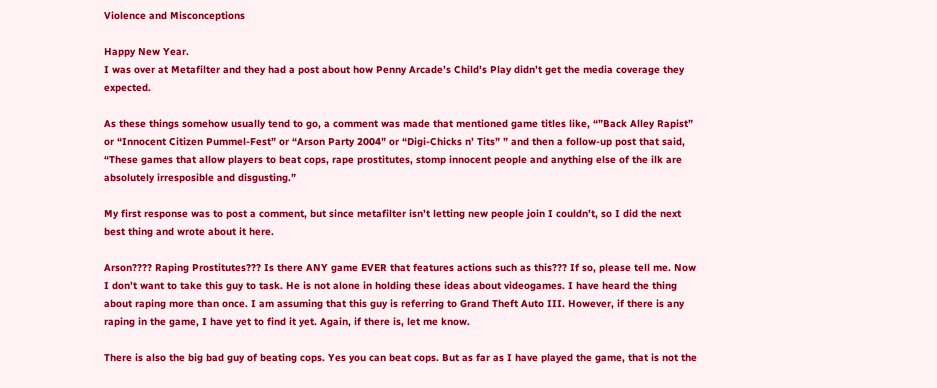Violence and Misconceptions

Happy New Year.
I was over at Metafilter and they had a post about how Penny Arcade’s Child’s Play didn’t get the media coverage they expected.

As these things somehow usually tend to go, a comment was made that mentioned game titles like, “”Back Alley Rapist” or “Innocent Citizen Pummel-Fest” or “Arson Party 2004” or “Digi-Chicks n’ Tits” ” and then a follow-up post that said, “These games that allow players to beat cops, rape prostitutes, stomp innocent people and anything else of the ilk are absolutely irresposible and disgusting.”

My first response was to post a comment, but since metafilter isn’t letting new people join I couldn’t, so I did the next best thing and wrote about it here.

Arson???? Raping Prostitutes??? Is there ANY game EVER that features actions such as this??? If so, please tell me. Now I don’t want to take this guy to task. He is not alone in holding these ideas about videogames. I have heard the thing about raping more than once. I am assuming that this guy is referring to Grand Theft Auto III. However, if there is any raping in the game, I have yet to find it yet. Again, if there is, let me know.

There is also the big bad guy of beating cops. Yes you can beat cops. But as far as I have played the game, that is not the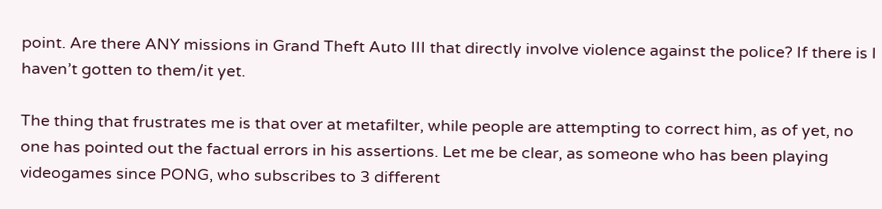point. Are there ANY missions in Grand Theft Auto III that directly involve violence against the police? If there is I haven’t gotten to them/it yet.

The thing that frustrates me is that over at metafilter, while people are attempting to correct him, as of yet, no one has pointed out the factual errors in his assertions. Let me be clear, as someone who has been playing videogames since PONG, who subscribes to 3 different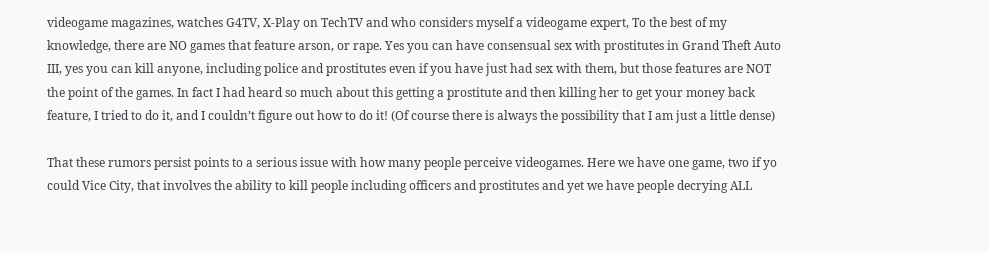videogame magazines, watches G4TV, X-Play on TechTV and who considers myself a videogame expert, To the best of my knowledge, there are NO games that feature arson, or rape. Yes you can have consensual sex with prostitutes in Grand Theft Auto III, yes you can kill anyone, including police and prostitutes even if you have just had sex with them, but those features are NOT the point of the games. In fact I had heard so much about this getting a prostitute and then killing her to get your money back feature, I tried to do it, and I couldn’t figure out how to do it! (Of course there is always the possibility that I am just a little dense)

That these rumors persist points to a serious issue with how many people perceive videogames. Here we have one game, two if yo could Vice City, that involves the ability to kill people including officers and prostitutes and yet we have people decrying ALL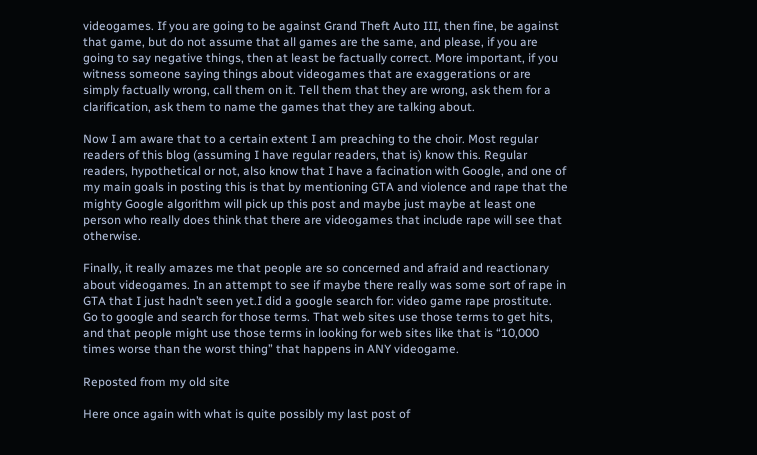videogames. If you are going to be against Grand Theft Auto III, then fine, be against that game, but do not assume that all games are the same, and please, if you are going to say negative things, then at least be factually correct. More important, if you witness someone saying things about videogames that are exaggerations or are simply factually wrong, call them on it. Tell them that they are wrong, ask them for a clarification, ask them to name the games that they are talking about.

Now I am aware that to a certain extent I am preaching to the choir. Most regular readers of this blog (assuming I have regular readers, that is) know this. Regular readers, hypothetical or not, also know that I have a facination with Google, and one of my main goals in posting this is that by mentioning GTA and violence and rape that the mighty Google algorithm will pick up this post and maybe just maybe at least one person who really does think that there are videogames that include rape will see that otherwise.

Finally, it really amazes me that people are so concerned and afraid and reactionary about videogames. In an attempt to see if maybe there really was some sort of rape in GTA that I just hadn’t seen yet.I did a google search for: video game rape prostitute. Go to google and search for those terms. That web sites use those terms to get hits, and that people might use those terms in looking for web sites like that is “10,000 times worse than the worst thing” that happens in ANY videogame.

Reposted from my old site

Here once again with what is quite possibly my last post of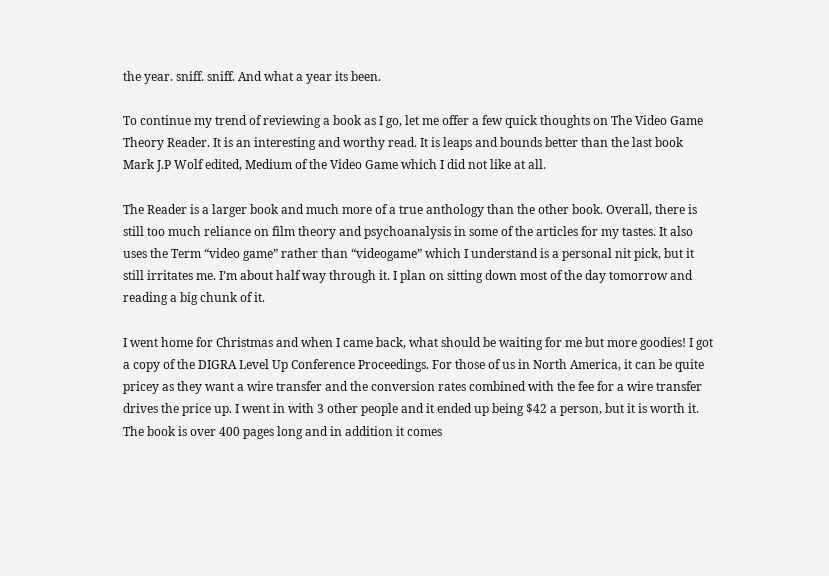the year. sniff. sniff. And what a year its been.

To continue my trend of reviewing a book as I go, let me offer a few quick thoughts on The Video Game Theory Reader. It is an interesting and worthy read. It is leaps and bounds better than the last book Mark J.P Wolf edited, Medium of the Video Game which I did not like at all.

The Reader is a larger book and much more of a true anthology than the other book. Overall, there is still too much reliance on film theory and psychoanalysis in some of the articles for my tastes. It also uses the Term “video game” rather than “videogame” which I understand is a personal nit pick, but it still irritates me. I’m about half way through it. I plan on sitting down most of the day tomorrow and reading a big chunk of it.

I went home for Christmas and when I came back, what should be waiting for me but more goodies! I got a copy of the DIGRA Level Up Conference Proceedings. For those of us in North America, it can be quite pricey as they want a wire transfer and the conversion rates combined with the fee for a wire transfer drives the price up. I went in with 3 other people and it ended up being $42 a person, but it is worth it. The book is over 400 pages long and in addition it comes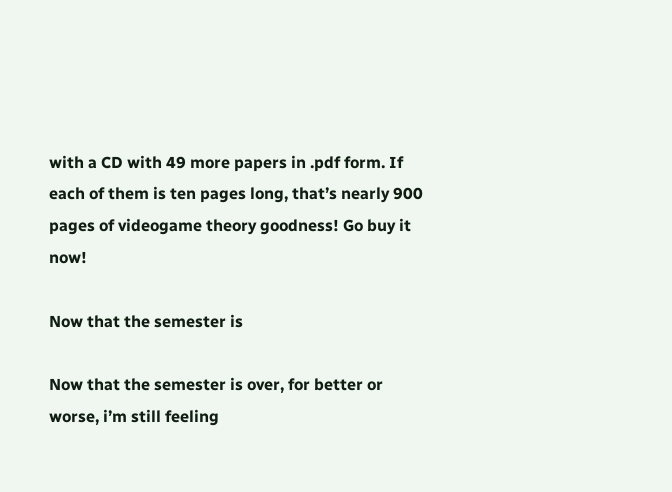with a CD with 49 more papers in .pdf form. If each of them is ten pages long, that’s nearly 900 pages of videogame theory goodness! Go buy it now!

Now that the semester is

Now that the semester is over, for better or worse, i’m still feeling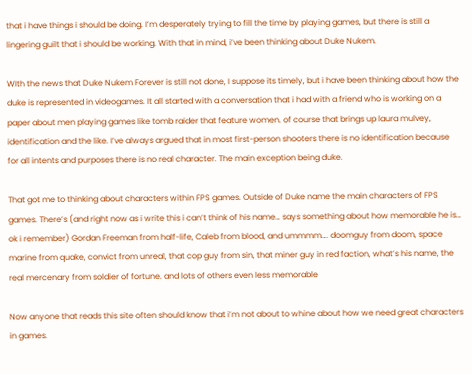that i have things i should be doing. I’m desperately trying to fill the time by playing games, but there is still a lingering guilt that i should be working. With that in mind, i’ve been thinking about Duke Nukem.

WIth the news that Duke Nukem Forever is still not done, I suppose its timely, but i have been thinking about how the duke is represented in videogames. It all started with a conversation that i had with a friend who is working on a paper about men playing games like tomb raider that feature women. of course that brings up laura mulvey, identification and the like. I’ve always argued that in most first-person shooters there is no identification because for all intents and purposes there is no real character. The main exception being duke.

That got me to thinking about characters within FPS games. Outside of Duke name the main characters of FPS games. There’s (and right now as i write this i can’t think of his name… says something about how memorable he is… ok i remember) Gordan Freeman from half-life, Caleb from blood, and ummmm…. doomguy from doom, space marine from quake, convict from unreal, that cop guy from sin, that miner guy in red faction, what’s his name, the real mercenary from soldier of fortune. and lots of others even less memorable

Now anyone that reads this site often should know that i’m not about to whine about how we need great characters in games.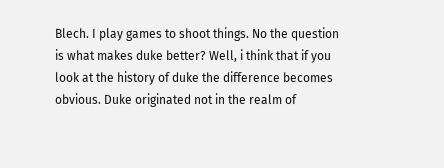Blech. I play games to shoot things. No the question is what makes duke better? Well, i think that if you look at the history of duke the difference becomes obvious. Duke originated not in the realm of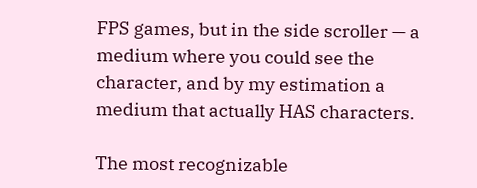FPS games, but in the side scroller — a medium where you could see the character, and by my estimation a medium that actually HAS characters.

The most recognizable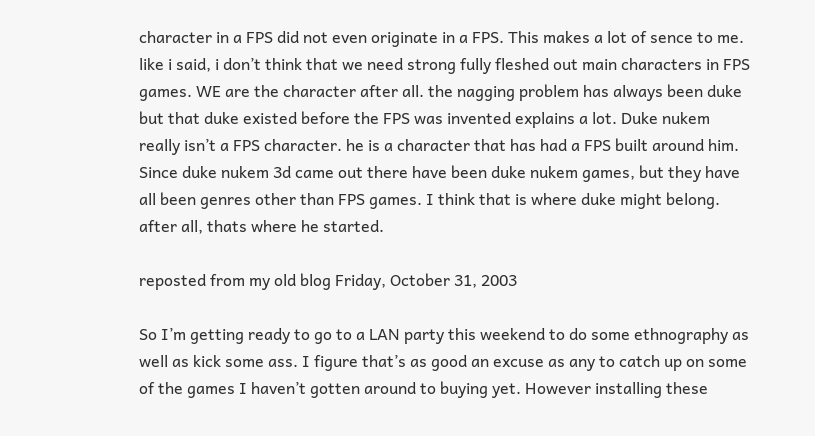character in a FPS did not even originate in a FPS. This makes a lot of sence to me. like i said, i don’t think that we need strong fully fleshed out main characters in FPS games. WE are the character after all. the nagging problem has always been duke but that duke existed before the FPS was invented explains a lot. Duke nukem really isn’t a FPS character. he is a character that has had a FPS built around him. Since duke nukem 3d came out there have been duke nukem games, but they have all been genres other than FPS games. I think that is where duke might belong. after all, thats where he started.

reposted from my old blog Friday, October 31, 2003

So I’m getting ready to go to a LAN party this weekend to do some ethnography as well as kick some ass. I figure that’s as good an excuse as any to catch up on some of the games I haven’t gotten around to buying yet. However installing these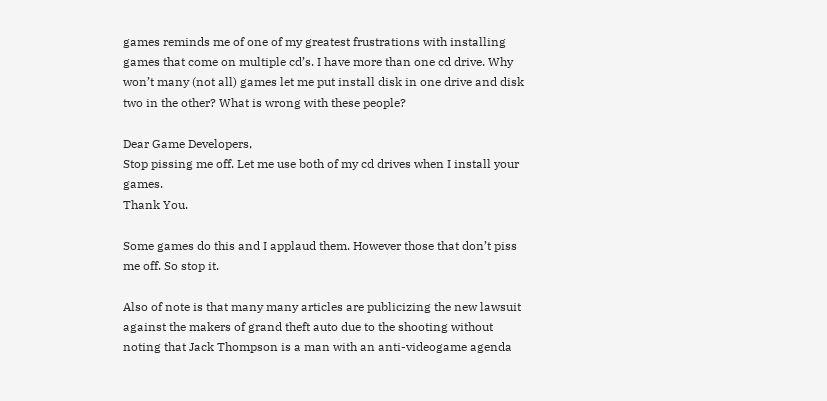games reminds me of one of my greatest frustrations with installing games that come on multiple cd’s. I have more than one cd drive. Why won’t many (not all) games let me put install disk in one drive and disk two in the other? What is wrong with these people?

Dear Game Developers,
Stop pissing me off. Let me use both of my cd drives when I install your games.
Thank You.

Some games do this and I applaud them. However those that don’t piss me off. So stop it.

Also of note is that many many articles are publicizing the new lawsuit against the makers of grand theft auto due to the shooting without noting that Jack Thompson is a man with an anti-videogame agenda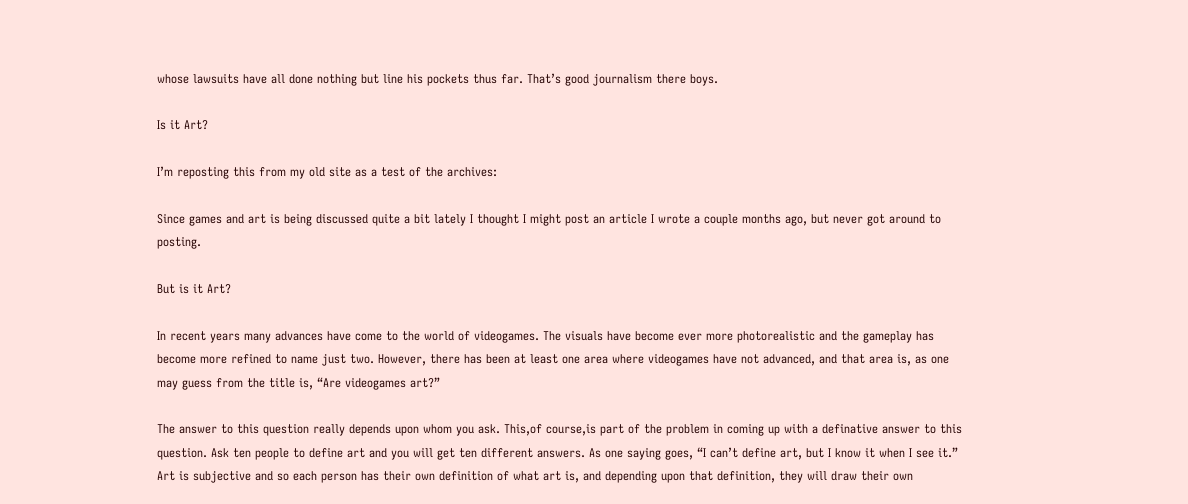whose lawsuits have all done nothing but line his pockets thus far. That’s good journalism there boys.

Is it Art?

I’m reposting this from my old site as a test of the archives:

Since games and art is being discussed quite a bit lately I thought I might post an article I wrote a couple months ago, but never got around to posting.

But is it Art?

In recent years many advances have come to the world of videogames. The visuals have become ever more photorealistic and the gameplay has become more refined to name just two. However, there has been at least one area where videogames have not advanced, and that area is, as one may guess from the title is, “Are videogames art?”

The answer to this question really depends upon whom you ask. This,of course,is part of the problem in coming up with a definative answer to this question. Ask ten people to define art and you will get ten different answers. As one saying goes, “I can’t define art, but I know it when I see it.” Art is subjective and so each person has their own definition of what art is, and depending upon that definition, they will draw their own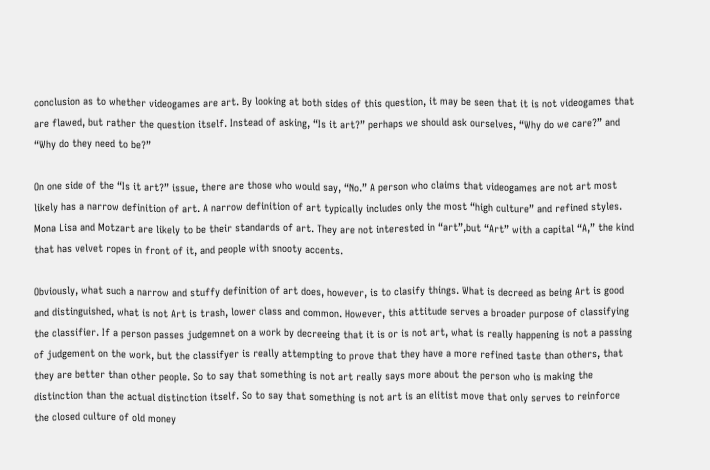conclusion as to whether videogames are art. By looking at both sides of this question, it may be seen that it is not videogames that are flawed, but rather the question itself. Instead of asking, “Is it art?” perhaps we should ask ourselves, “Why do we care?” and “Why do they need to be?”

On one side of the “Is it art?” issue, there are those who would say, “No.” A person who claims that videogames are not art most likely has a narrow definition of art. A narrow definition of art typically includes only the most “high culture” and refined styles. Mona Lisa and Motzart are likely to be their standards of art. They are not interested in “art”,but “Art” with a capital “A,” the kind that has velvet ropes in front of it, and people with snooty accents.

Obviously, what such a narrow and stuffy definition of art does, however, is to clasify things. What is decreed as being Art is good and distinguished, what is not Art is trash, lower class and common. However, this attitude serves a broader purpose of classifying the classifier. If a person passes judgemnet on a work by decreeing that it is or is not art, what is really happening is not a passing of judgement on the work, but the classifyer is really attempting to prove that they have a more refined taste than others, that they are better than other people. So to say that something is not art really says more about the person who is making the distinction than the actual distinction itself. So to say that something is not art is an elitist move that only serves to reinforce the closed culture of old money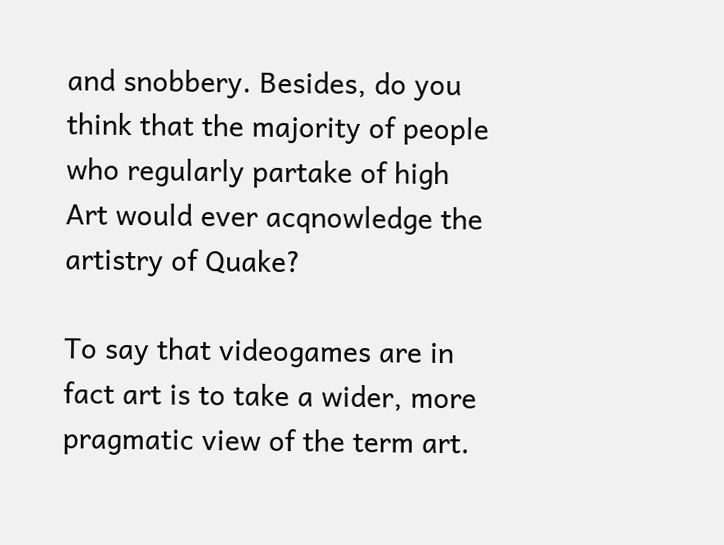and snobbery. Besides, do you think that the majority of people who regularly partake of high Art would ever acqnowledge the artistry of Quake?

To say that videogames are in fact art is to take a wider, more pragmatic view of the term art.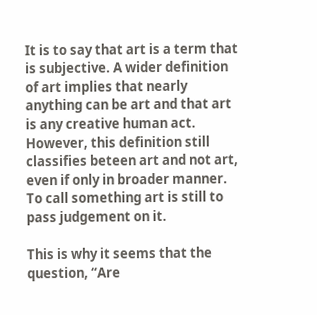It is to say that art is a term that is subjective. A wider definition of art implies that nearly anything can be art and that art is any creative human act. However, this definition still classifies beteen art and not art, even if only in broader manner. To call something art is still to pass judgement on it.

This is why it seems that the question, “Are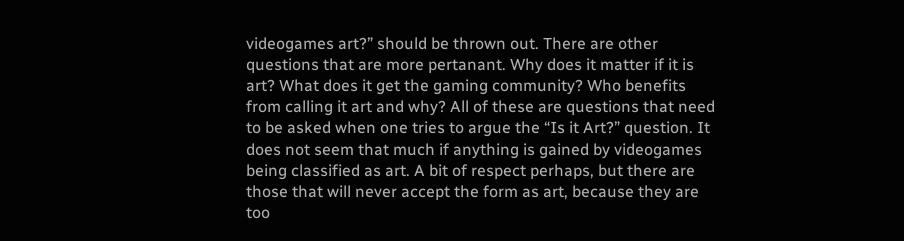videogames art?” should be thrown out. There are other questions that are more pertanant. Why does it matter if it is art? What does it get the gaming community? Who benefits from calling it art and why? All of these are questions that need to be asked when one tries to argue the “Is it Art?” question. It does not seem that much if anything is gained by videogames being classified as art. A bit of respect perhaps, but there are those that will never accept the form as art, because they are too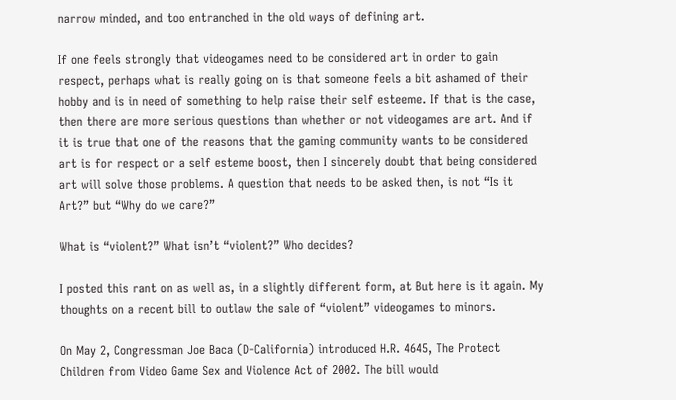narrow minded, and too entranched in the old ways of defining art.

If one feels strongly that videogames need to be considered art in order to gain respect, perhaps what is really going on is that someone feels a bit ashamed of their hobby and is in need of something to help raise their self esteeme. If that is the case, then there are more serious questions than whether or not videogames are art. And if it is true that one of the reasons that the gaming community wants to be considered art is for respect or a self esteme boost, then I sincerely doubt that being considered art will solve those problems. A question that needs to be asked then, is not “Is it Art?” but “Why do we care?”

What is “violent?” What isn’t “violent?” Who decides?

I posted this rant on as well as, in a slightly different form, at But here is it again. My thoughts on a recent bill to outlaw the sale of “violent” videogames to minors.

On May 2, Congressman Joe Baca (D-California) introduced H.R. 4645, The Protect Children from Video Game Sex and Violence Act of 2002. The bill would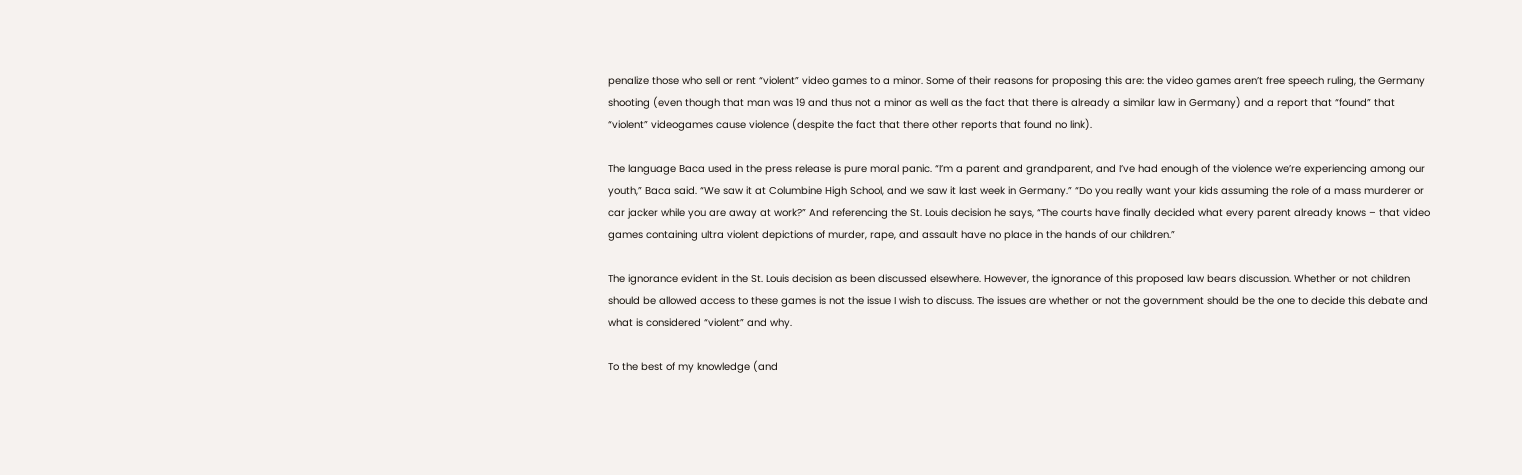penalize those who sell or rent “violent” video games to a minor. Some of their reasons for proposing this are: the video games aren’t free speech ruling, the Germany shooting (even though that man was 19 and thus not a minor as well as the fact that there is already a similar law in Germany) and a report that “found” that “violent” videogames cause violence (despite the fact that there other reports that found no link).

The language Baca used in the press release is pure moral panic. “I’m a parent and grandparent, and I’ve had enough of the violence we’re experiencing among our youth,” Baca said. “We saw it at Columbine High School, and we saw it last week in Germany.” “Do you really want your kids assuming the role of a mass murderer or car jacker while you are away at work?” And referencing the St. Louis decision he says, “The courts have finally decided what every parent already knows – that video games containing ultra violent depictions of murder, rape, and assault have no place in the hands of our children.”

The ignorance evident in the St. Louis decision as been discussed elsewhere. However, the ignorance of this proposed law bears discussion. Whether or not children should be allowed access to these games is not the issue I wish to discuss. The issues are whether or not the government should be the one to decide this debate and what is considered “violent” and why.

To the best of my knowledge (and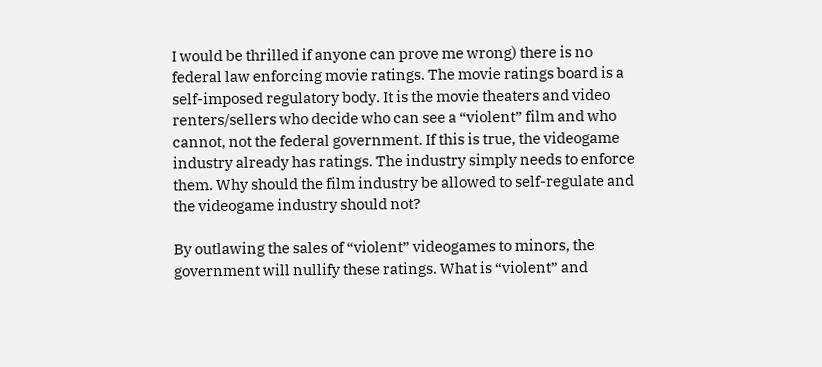I would be thrilled if anyone can prove me wrong) there is no federal law enforcing movie ratings. The movie ratings board is a self-imposed regulatory body. It is the movie theaters and video renters/sellers who decide who can see a “violent” film and who cannot, not the federal government. If this is true, the videogame industry already has ratings. The industry simply needs to enforce them. Why should the film industry be allowed to self-regulate and the videogame industry should not?

By outlawing the sales of “violent” videogames to minors, the government will nullify these ratings. What is “violent” and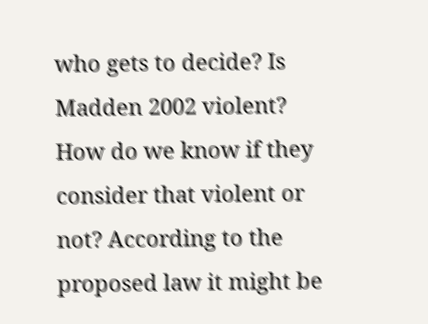who gets to decide? Is Madden 2002 violent? How do we know if they consider that violent or not? According to the proposed law it might be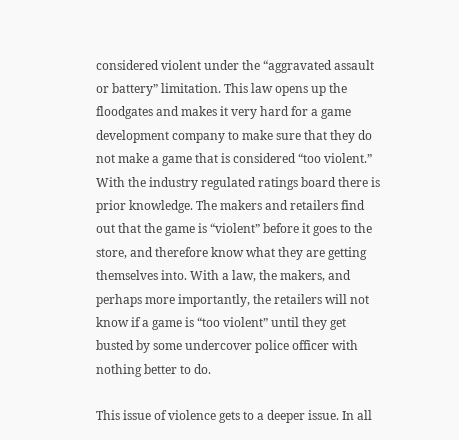considered violent under the “aggravated assault or battery” limitation. This law opens up the floodgates and makes it very hard for a game development company to make sure that they do not make a game that is considered “too violent.” With the industry regulated ratings board there is prior knowledge. The makers and retailers find out that the game is “violent” before it goes to the store, and therefore know what they are getting themselves into. With a law, the makers, and perhaps more importantly, the retailers will not know if a game is “too violent” until they get busted by some undercover police officer with nothing better to do.

This issue of violence gets to a deeper issue. In all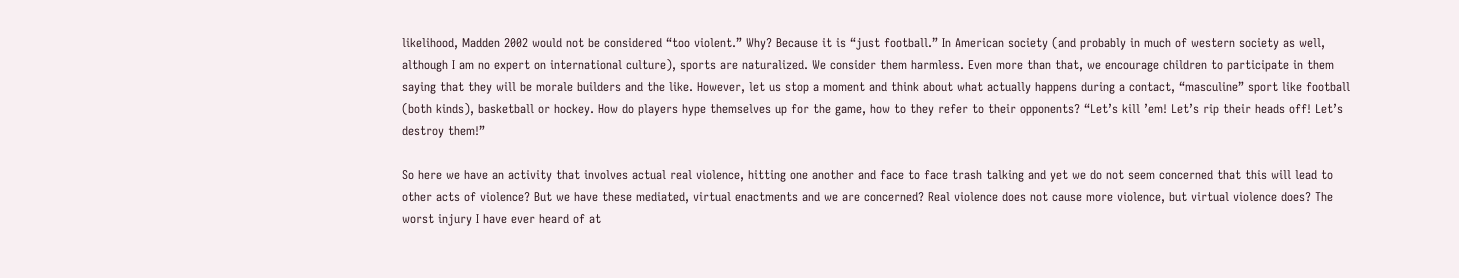likelihood, Madden 2002 would not be considered “too violent.” Why? Because it is “just football.” In American society (and probably in much of western society as well, although I am no expert on international culture), sports are naturalized. We consider them harmless. Even more than that, we encourage children to participate in them saying that they will be morale builders and the like. However, let us stop a moment and think about what actually happens during a contact, “masculine” sport like football (both kinds), basketball or hockey. How do players hype themselves up for the game, how to they refer to their opponents? “Let’s kill ’em! Let’s rip their heads off! Let’s destroy them!”

So here we have an activity that involves actual real violence, hitting one another and face to face trash talking and yet we do not seem concerned that this will lead to other acts of violence? But we have these mediated, virtual enactments and we are concerned? Real violence does not cause more violence, but virtual violence does? The worst injury I have ever heard of at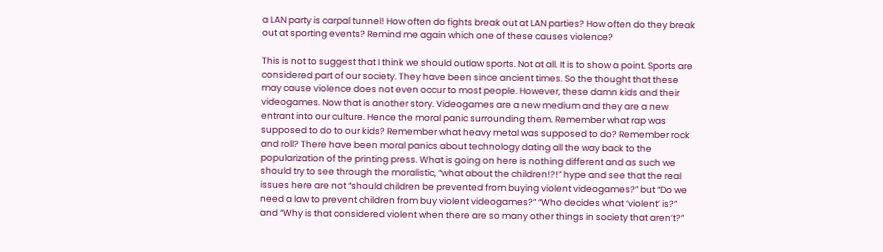a LAN party is carpal tunnel! How often do fights break out at LAN parties? How often do they break out at sporting events? Remind me again which one of these causes violence?

This is not to suggest that I think we should outlaw sports. Not at all. It is to show a point. Sports are considered part of our society. They have been since ancient times. So the thought that these may cause violence does not even occur to most people. However, these damn kids and their videogames. Now that is another story. Videogames are a new medium and they are a new entrant into our culture. Hence the moral panic surrounding them. Remember what rap was supposed to do to our kids? Remember what heavy metal was supposed to do? Remember rock and roll? There have been moral panics about technology dating all the way back to the popularization of the printing press. What is going on here is nothing different and as such we should try to see through the moralistic, “what about the children!?!” hype and see that the real issues here are not “should children be prevented from buying violent videogames?” but “Do we need a law to prevent children from buy violent videogames?” “Who decides what ‘violent’ is?” and “Why is that considered violent when there are so many other things in society that aren’t?”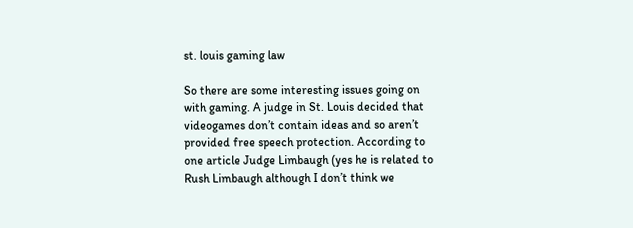st. louis gaming law

So there are some interesting issues going on with gaming. A judge in St. Louis decided that videogames don’t contain ideas and so aren’t provided free speech protection. According to one article Judge Limbaugh (yes he is related to Rush Limbaugh although I don’t think we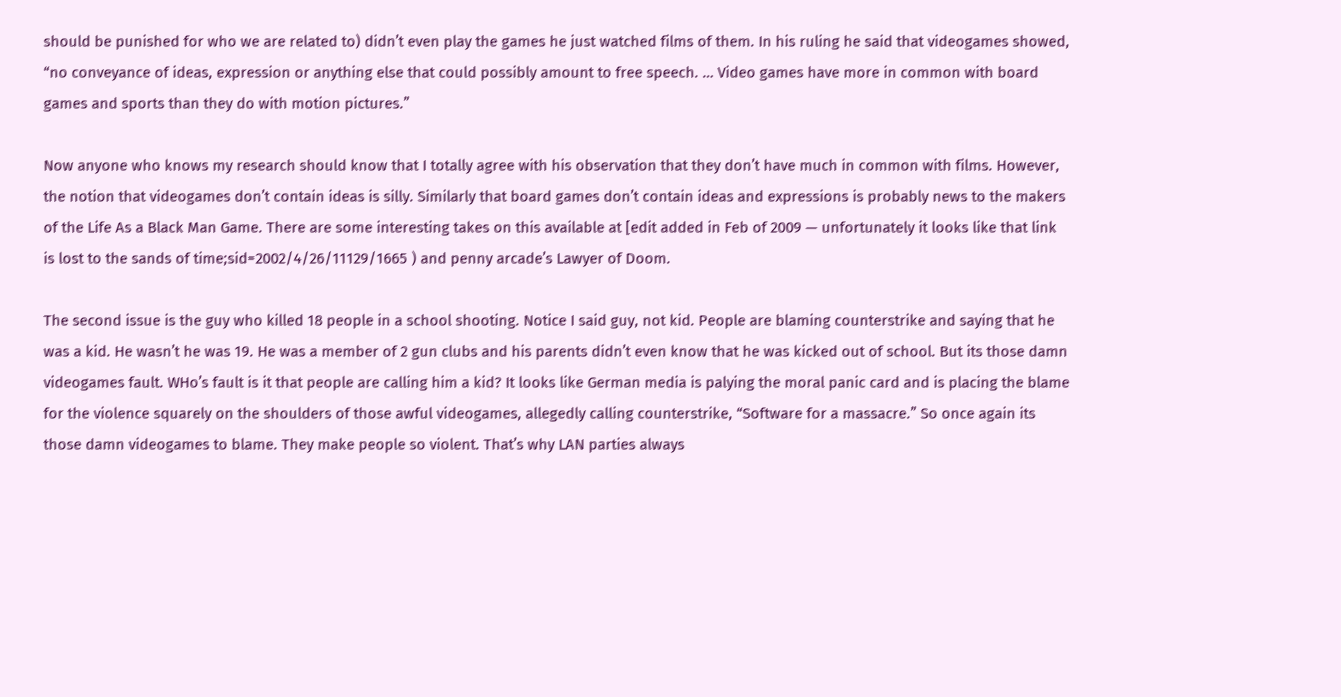should be punished for who we are related to) didn’t even play the games he just watched films of them. In his ruling he said that videogames showed, “no conveyance of ideas, expression or anything else that could possibly amount to free speech. … Video games have more in common with board games and sports than they do with motion pictures.”

Now anyone who knows my research should know that I totally agree with his observation that they don’t have much in common with films. However, the notion that videogames don’t contain ideas is silly. Similarly that board games don’t contain ideas and expressions is probably news to the makers of the Life As a Black Man Game. There are some interesting takes on this available at [edit added in Feb of 2009 — unfortunately it looks like that link is lost to the sands of time;sid=2002/4/26/11129/1665 ) and penny arcade’s Lawyer of Doom.

The second issue is the guy who killed 18 people in a school shooting. Notice I said guy, not kid. People are blaming counterstrike and saying that he was a kid. He wasn’t he was 19. He was a member of 2 gun clubs and his parents didn’t even know that he was kicked out of school. But its those damn videogames fault. WHo’s fault is it that people are calling him a kid? It looks like German media is palying the moral panic card and is placing the blame for the violence squarely on the shoulders of those awful videogames, allegedly calling counterstrike, “Software for a massacre.” So once again its those damn videogames to blame. They make people so violent. That’s why LAN parties always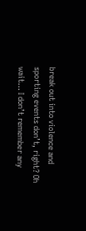break out into violence and sporting events don’t, right? Oh wait… I don’t remember any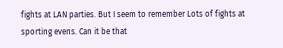fights at LAN parties. But I seem to remember Lots of fights at sporting evens. Can it be that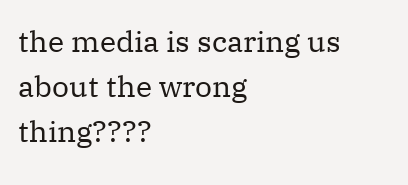the media is scaring us about the wrong thing????